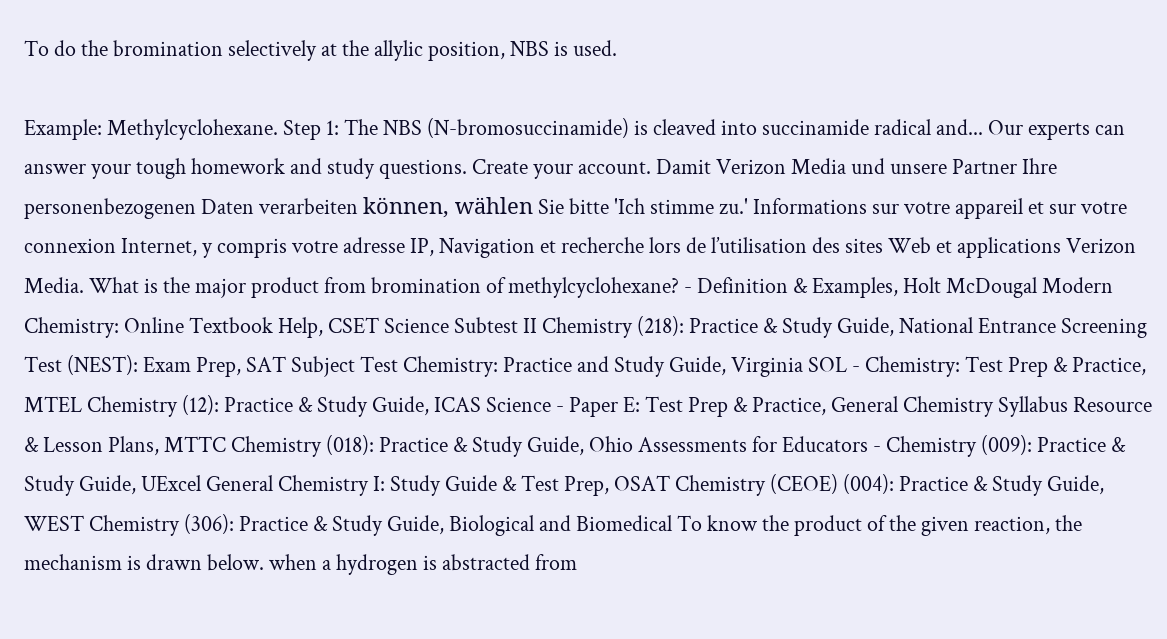To do the bromination selectively at the allylic position, NBS is used.

Example: Methylcyclohexane. Step 1: The NBS (N-bromosuccinamide) is cleaved into succinamide radical and... Our experts can answer your tough homework and study questions. Create your account. Damit Verizon Media und unsere Partner Ihre personenbezogenen Daten verarbeiten können, wählen Sie bitte 'Ich stimme zu.' Informations sur votre appareil et sur votre connexion Internet, y compris votre adresse IP, Navigation et recherche lors de l’utilisation des sites Web et applications Verizon Media. What is the major product from bromination of methylcyclohexane? - Definition & Examples, Holt McDougal Modern Chemistry: Online Textbook Help, CSET Science Subtest II Chemistry (218): Practice & Study Guide, National Entrance Screening Test (NEST): Exam Prep, SAT Subject Test Chemistry: Practice and Study Guide, Virginia SOL - Chemistry: Test Prep & Practice, MTEL Chemistry (12): Practice & Study Guide, ICAS Science - Paper E: Test Prep & Practice, General Chemistry Syllabus Resource & Lesson Plans, MTTC Chemistry (018): Practice & Study Guide, Ohio Assessments for Educators - Chemistry (009): Practice & Study Guide, UExcel General Chemistry I: Study Guide & Test Prep, OSAT Chemistry (CEOE) (004): Practice & Study Guide, WEST Chemistry (306): Practice & Study Guide, Biological and Biomedical To know the product of the given reaction, the mechanism is drawn below. when a hydrogen is abstracted from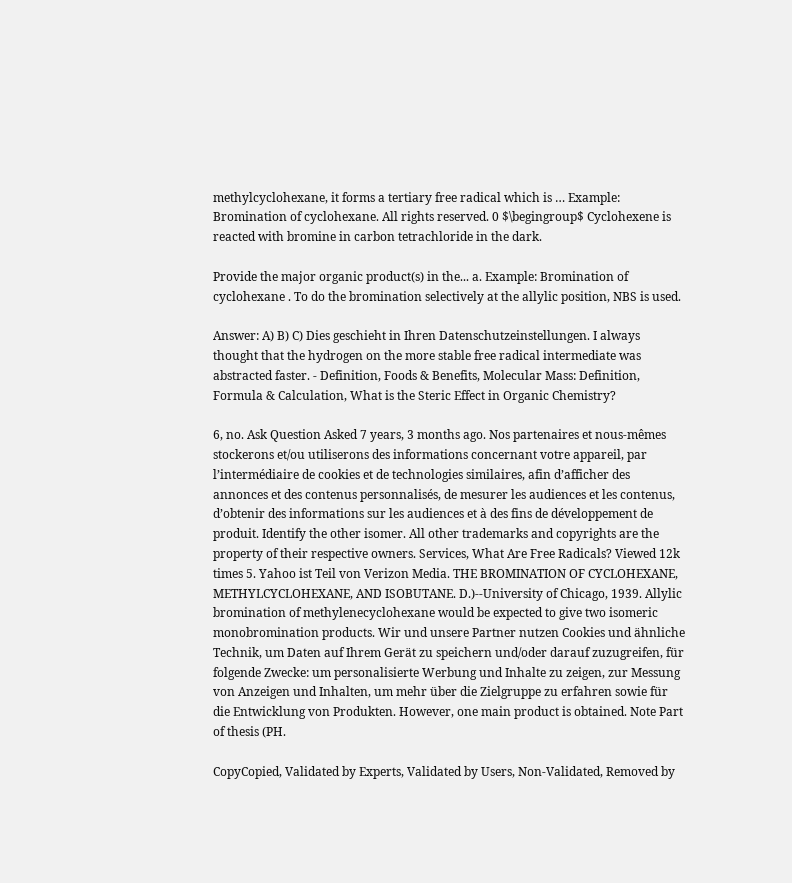methylcyclohexane, it forms a tertiary free radical which is … Example: Bromination of cyclohexane. All rights reserved. 0 $\begingroup$ Cyclohexene is reacted with bromine in carbon tetrachloride in the dark.

Provide the major organic product(s) in the... a. Example: Bromination of cyclohexane . To do the bromination selectively at the allylic position, NBS is used.

Answer: A) B) C) Dies geschieht in Ihren Datenschutzeinstellungen. I always thought that the hydrogen on the more stable free radical intermediate was abstracted faster. - Definition, Foods & Benefits, Molecular Mass: Definition, Formula & Calculation, What is the Steric Effect in Organic Chemistry?

6, no. Ask Question Asked 7 years, 3 months ago. Nos partenaires et nous-mêmes stockerons et/ou utiliserons des informations concernant votre appareil, par l’intermédiaire de cookies et de technologies similaires, afin d’afficher des annonces et des contenus personnalisés, de mesurer les audiences et les contenus, d’obtenir des informations sur les audiences et à des fins de développement de produit. Identify the other isomer. All other trademarks and copyrights are the property of their respective owners. Services, What Are Free Radicals? Viewed 12k times 5. Yahoo ist Teil von Verizon Media. THE BROMINATION OF CYCLOHEXANE, METHYLCYCLOHEXANE, AND ISOBUTANE. D.)--University of Chicago, 1939. Allylic bromination of methylenecyclohexane would be expected to give two isomeric monobromination products. Wir und unsere Partner nutzen Cookies und ähnliche Technik, um Daten auf Ihrem Gerät zu speichern und/oder darauf zuzugreifen, für folgende Zwecke: um personalisierte Werbung und Inhalte zu zeigen, zur Messung von Anzeigen und Inhalten, um mehr über die Zielgruppe zu erfahren sowie für die Entwicklung von Produkten. However, one main product is obtained. Note Part of thesis (PH.

CopyCopied, Validated by Experts, Validated by Users, Non-Validated, Removed by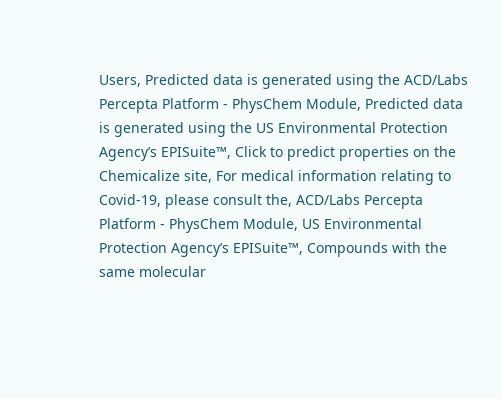Users, Predicted data is generated using the ACD/Labs Percepta Platform - PhysChem Module, Predicted data is generated using the US Environmental Protection Agency’s EPISuite™, Click to predict properties on the Chemicalize site, For medical information relating to Covid-19, please consult the, ACD/Labs Percepta Platform - PhysChem Module, US Environmental Protection Agency’s EPISuite™, Compounds with the same molecular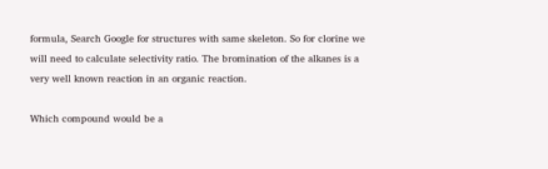formula, Search Google for structures with same skeleton. So for clorine we will need to calculate selectivity ratio. The bromination of the alkanes is a very well known reaction in an organic reaction.

Which compound would be a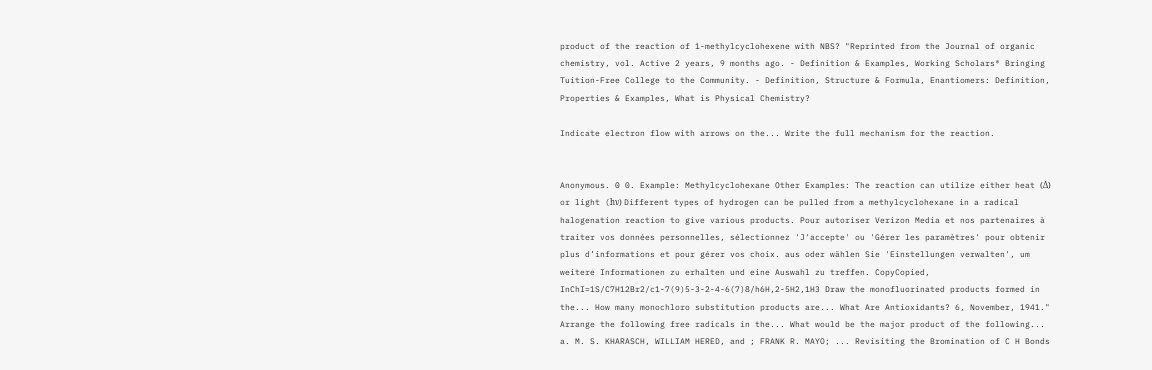product of the reaction of 1-methylcyclohexene with NBS? "Reprinted from the Journal of organic chemistry, vol. Active 2 years, 9 months ago. - Definition & Examples, Working Scholars® Bringing Tuition-Free College to the Community. - Definition, Structure & Formula, Enantiomers: Definition, Properties & Examples, What is Physical Chemistry?

Indicate electron flow with arrows on the... Write the full mechanism for the reaction.


Anonymous. 0 0. Example: Methylcyclohexane Other Examples: The reaction can utilize either heat (Δ) or light (hν) Different types of hydrogen can be pulled from a methylcyclohexane in a radical halogenation reaction to give various products. Pour autoriser Verizon Media et nos partenaires à traiter vos données personnelles, sélectionnez 'J'accepte' ou 'Gérer les paramètres' pour obtenir plus d’informations et pour gérer vos choix. aus oder wählen Sie 'Einstellungen verwalten', um weitere Informationen zu erhalten und eine Auswahl zu treffen. CopyCopied, InChI=1S/C7H12Br2/c1-7(9)5-3-2-4-6(7)8/h6H,2-5H2,1H3 Draw the monofluorinated products formed in the... How many monochloro substitution products are... What Are Antioxidants? 6, November, 1941." Arrange the following free radicals in the... What would be the major product of the following... a. M. S. KHARASCH, WILLIAM HERED, and ; FRANK R. MAYO; ... Revisiting the Bromination of C H Bonds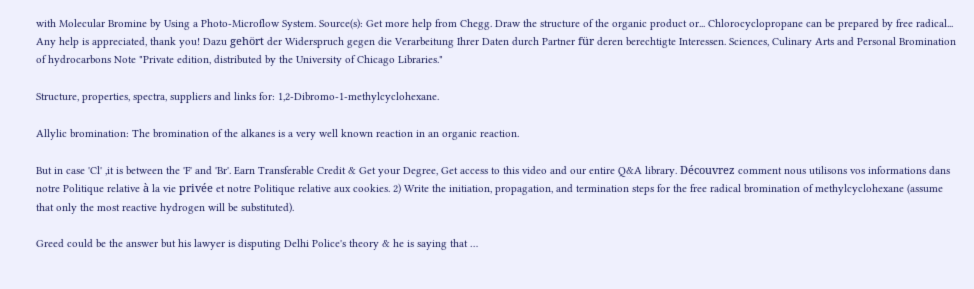with Molecular Bromine by Using a Photo-Microflow System. Source(s): Get more help from Chegg. Draw the structure of the organic product or... Chlorocyclopropane can be prepared by free radical... Any help is appreciated, thank you! Dazu gehört der Widerspruch gegen die Verarbeitung Ihrer Daten durch Partner für deren berechtigte Interessen. Sciences, Culinary Arts and Personal Bromination of hydrocarbons Note "Private edition, distributed by the University of Chicago Libraries."

Structure, properties, spectra, suppliers and links for: 1,2-Dibromo-1-methylcyclohexane.

Allylic bromination: The bromination of the alkanes is a very well known reaction in an organic reaction.

But in case 'Cl' ,it is between the 'F' and 'Br'. Earn Transferable Credit & Get your Degree, Get access to this video and our entire Q&A library. Découvrez comment nous utilisons vos informations dans notre Politique relative à la vie privée et notre Politique relative aux cookies. 2) Write the initiation, propagation, and termination steps for the free radical bromination of methylcyclohexane (assume that only the most reactive hydrogen will be substituted).

Greed could be the answer but his lawyer is disputing Delhi Police's theory & he is saying that …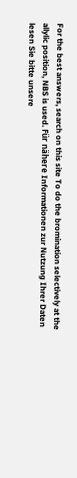For the best answers, search on this site To do the bromination selectively at the allylic position, NBS is used. Für nähere Informationen zur Nutzung Ihrer Daten lesen Sie bitte unsere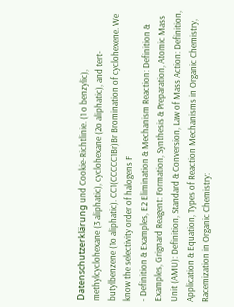Datenschutzerklärung und Cookie-Richtlinie. (1 o benzylic), methylcyclohexane (3 aliphatic), cyclohexane (2o aliphatic), and tert-butylbenzene (1o aliphatic). CC1(CCCCC1Br)Br Bromination of cyclohexene. We know the selectivity order of halogens F
- Definition & Examples, E2 Elimination & Mechanism Reaction: Definition & Examples, Grignard Reagent: Formation, Synthesis & Preparation, Atomic Mass Unit (AMU): Definition, Standard & Conversion, Law of Mass Action: Definition, Application & Equation, Types of Reaction Mechanisms in Organic Chemistry, Racemization in Organic Chemistry: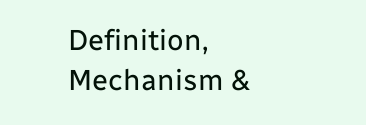Definition, Mechanism &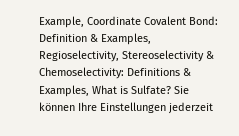Example, Coordinate Covalent Bond: Definition & Examples, Regioselectivity, Stereoselectivity & Chemoselectivity: Definitions & Examples, What is Sulfate? Sie können Ihre Einstellungen jederzeit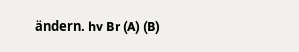ändern. hv Br (A) (B)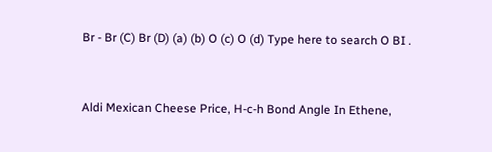Br - Br (C) Br (D) (a) (b) O (c) O (d) Type here to search O BI .


Aldi Mexican Cheese Price, H-c-h Bond Angle In Ethene,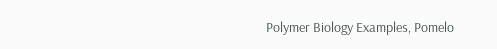Polymer Biology Examples, Pomelo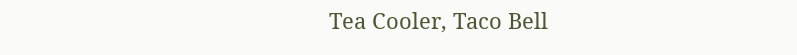Tea Cooler, Taco Bell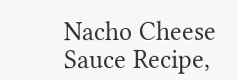Nacho Cheese Sauce Recipe,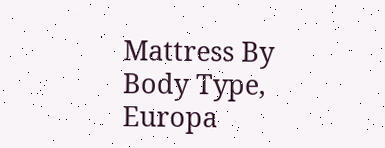Mattress By Body Type, Europa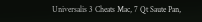Universalis 3 Cheats Mac, 7 Qt Saute Pan,